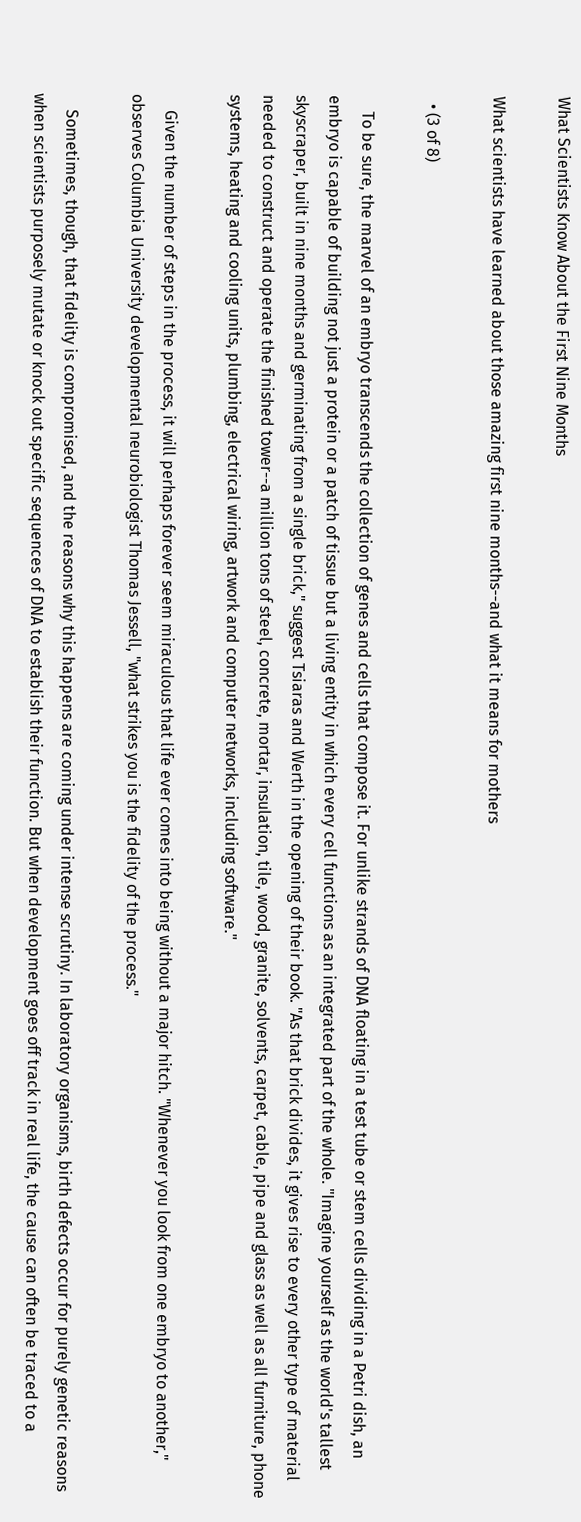What Scientists Know About the First Nine Months

What scientists have learned about those amazing first nine months--and what it means for mothers

  • (3 of 8)

    To be sure, the marvel of an embryo transcends the collection of genes and cells that compose it. For unlike strands of DNA floating in a test tube or stem cells dividing in a Petri dish, an embryo is capable of building not just a protein or a patch of tissue but a living entity in which every cell functions as an integrated part of the whole. "Imagine yourself as the world's tallest skyscraper, built in nine months and germinating from a single brick," suggest Tsiaras and Werth in the opening of their book. "As that brick divides, it gives rise to every other type of material needed to construct and operate the finished tower--a million tons of steel, concrete, mortar, insulation, tile, wood, granite, solvents, carpet, cable, pipe and glass as well as all furniture, phone systems, heating and cooling units, plumbing, electrical wiring, artwork and computer networks, including software."

    Given the number of steps in the process, it will perhaps forever seem miraculous that life ever comes into being without a major hitch. "Whenever you look from one embryo to another," observes Columbia University developmental neurobiologist Thomas Jessell, "what strikes you is the fidelity of the process."

    Sometimes, though, that fidelity is compromised, and the reasons why this happens are coming under intense scrutiny. In laboratory organisms, birth defects occur for purely genetic reasons when scientists purposely mutate or knock out specific sequences of DNA to establish their function. But when development goes off track in real life, the cause can often be traced to a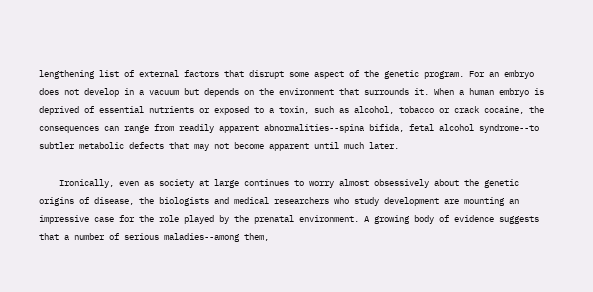lengthening list of external factors that disrupt some aspect of the genetic program. For an embryo does not develop in a vacuum but depends on the environment that surrounds it. When a human embryo is deprived of essential nutrients or exposed to a toxin, such as alcohol, tobacco or crack cocaine, the consequences can range from readily apparent abnormalities--spina bifida, fetal alcohol syndrome--to subtler metabolic defects that may not become apparent until much later.

    Ironically, even as society at large continues to worry almost obsessively about the genetic origins of disease, the biologists and medical researchers who study development are mounting an impressive case for the role played by the prenatal environment. A growing body of evidence suggests that a number of serious maladies--among them,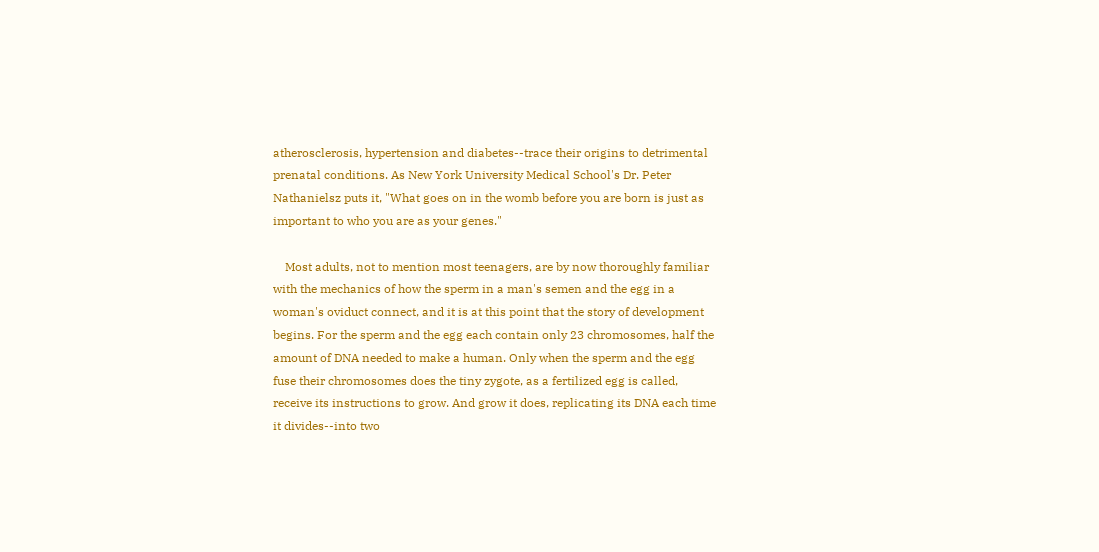atherosclerosis, hypertension and diabetes--trace their origins to detrimental prenatal conditions. As New York University Medical School's Dr. Peter Nathanielsz puts it, "What goes on in the womb before you are born is just as important to who you are as your genes."

    Most adults, not to mention most teenagers, are by now thoroughly familiar with the mechanics of how the sperm in a man's semen and the egg in a woman's oviduct connect, and it is at this point that the story of development begins. For the sperm and the egg each contain only 23 chromosomes, half the amount of DNA needed to make a human. Only when the sperm and the egg fuse their chromosomes does the tiny zygote, as a fertilized egg is called, receive its instructions to grow. And grow it does, replicating its DNA each time it divides--into two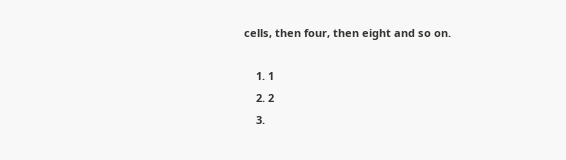cells, then four, then eight and so on.

    1. 1
    2. 2
    3.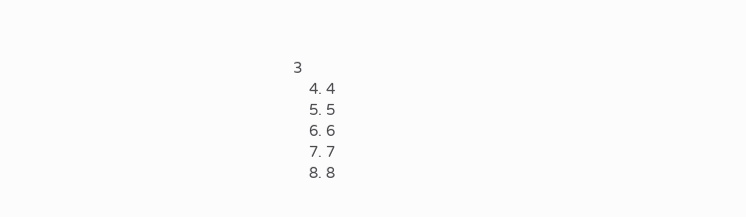3
    4. 4
    5. 5
    6. 6
    7. 7
    8. 8